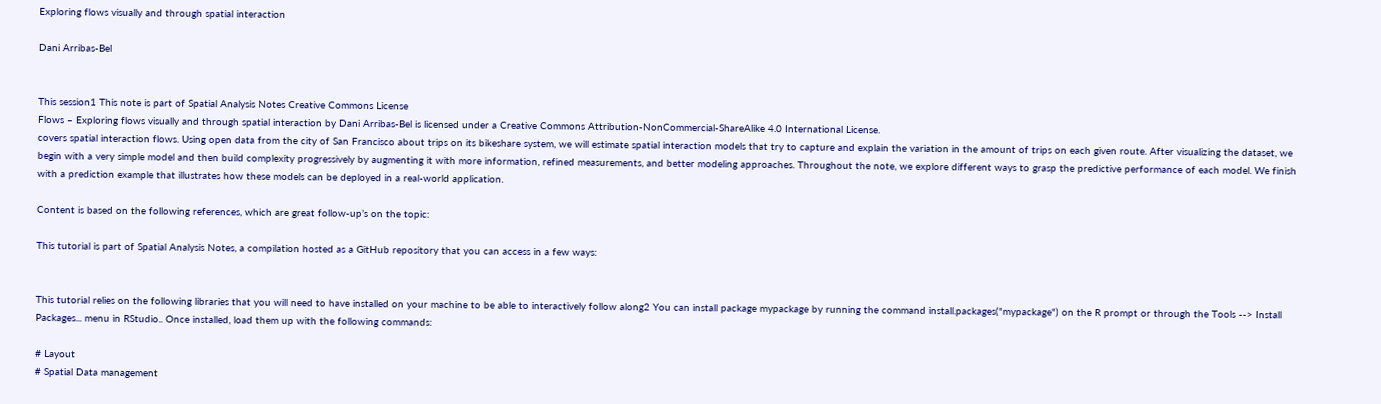Exploring flows visually and through spatial interaction

Dani Arribas-Bel


This session1 This note is part of Spatial Analysis Notes Creative Commons License
Flows – Exploring flows visually and through spatial interaction by Dani Arribas-Bel is licensed under a Creative Commons Attribution-NonCommercial-ShareAlike 4.0 International License.
covers spatial interaction flows. Using open data from the city of San Francisco about trips on its bikeshare system, we will estimate spatial interaction models that try to capture and explain the variation in the amount of trips on each given route. After visualizing the dataset, we begin with a very simple model and then build complexity progressively by augmenting it with more information, refined measurements, and better modeling approaches. Throughout the note, we explore different ways to grasp the predictive performance of each model. We finish with a prediction example that illustrates how these models can be deployed in a real-world application.

Content is based on the following references, which are great follow-up’s on the topic:

This tutorial is part of Spatial Analysis Notes, a compilation hosted as a GitHub repository that you can access in a few ways:


This tutorial relies on the following libraries that you will need to have installed on your machine to be able to interactively follow along2 You can install package mypackage by running the command install.packages("mypackage") on the R prompt or through the Tools --> Install Packages... menu in RStudio.. Once installed, load them up with the following commands:

# Layout
# Spatial Data management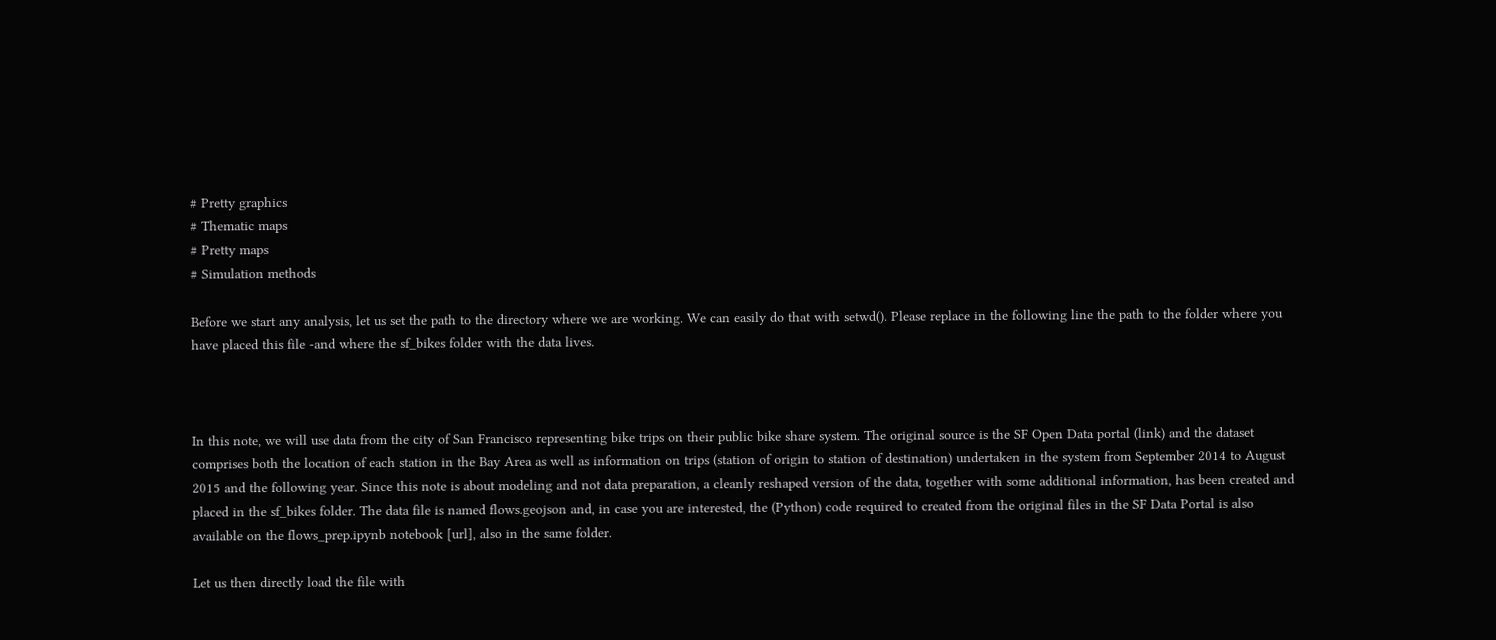# Pretty graphics
# Thematic maps
# Pretty maps
# Simulation methods

Before we start any analysis, let us set the path to the directory where we are working. We can easily do that with setwd(). Please replace in the following line the path to the folder where you have placed this file -and where the sf_bikes folder with the data lives.



In this note, we will use data from the city of San Francisco representing bike trips on their public bike share system. The original source is the SF Open Data portal (link) and the dataset comprises both the location of each station in the Bay Area as well as information on trips (station of origin to station of destination) undertaken in the system from September 2014 to August 2015 and the following year. Since this note is about modeling and not data preparation, a cleanly reshaped version of the data, together with some additional information, has been created and placed in the sf_bikes folder. The data file is named flows.geojson and, in case you are interested, the (Python) code required to created from the original files in the SF Data Portal is also available on the flows_prep.ipynb notebook [url], also in the same folder.

Let us then directly load the file with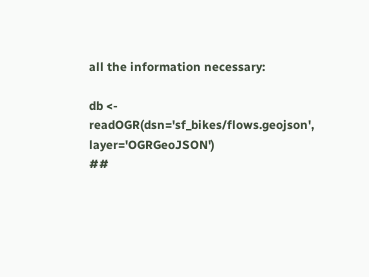all the information necessary:

db <- readOGR(dsn='sf_bikes/flows.geojson', layer='OGRGeoJSON')
##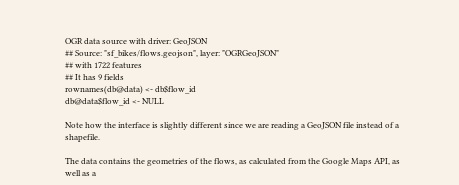OGR data source with driver: GeoJSON
## Source: "sf_bikes/flows.geojson", layer: "OGRGeoJSON"
## with 1722 features
## It has 9 fields
rownames(db@data) <- db$flow_id
db@data$flow_id <- NULL

Note how the interface is slightly different since we are reading a GeoJSON file instead of a shapefile.

The data contains the geometries of the flows, as calculated from the Google Maps API, as well as a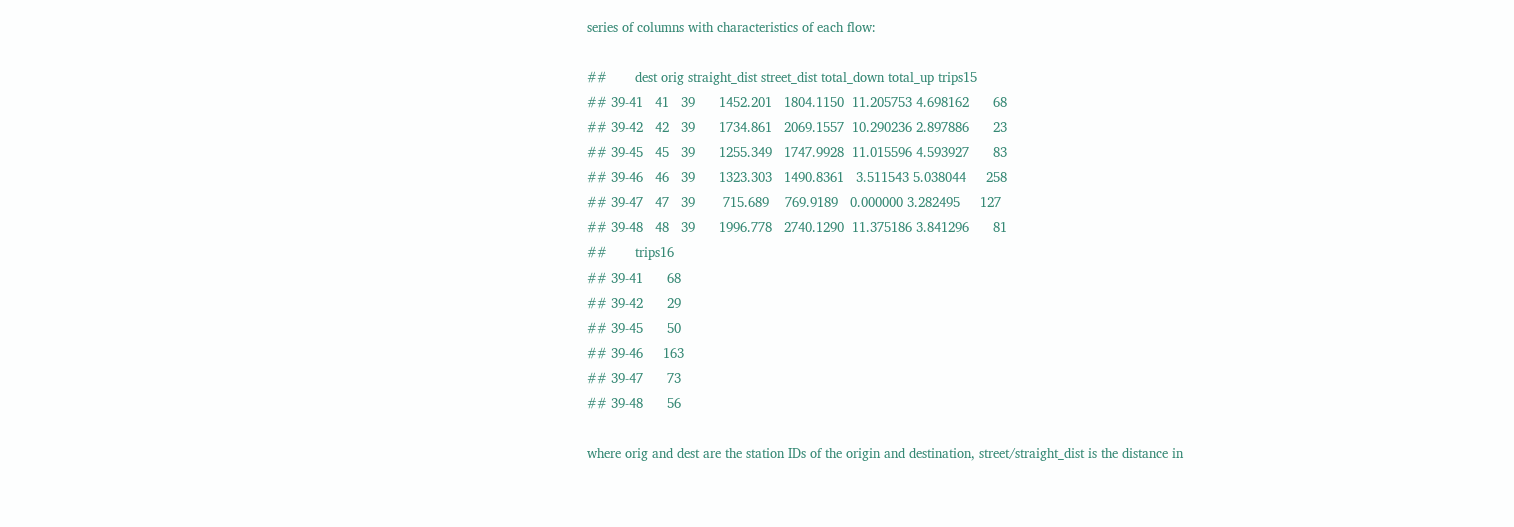series of columns with characteristics of each flow:

##       dest orig straight_dist street_dist total_down total_up trips15
## 39-41   41   39      1452.201   1804.1150  11.205753 4.698162      68
## 39-42   42   39      1734.861   2069.1557  10.290236 2.897886      23
## 39-45   45   39      1255.349   1747.9928  11.015596 4.593927      83
## 39-46   46   39      1323.303   1490.8361   3.511543 5.038044     258
## 39-47   47   39       715.689    769.9189   0.000000 3.282495     127
## 39-48   48   39      1996.778   2740.1290  11.375186 3.841296      81
##       trips16
## 39-41      68
## 39-42      29
## 39-45      50
## 39-46     163
## 39-47      73
## 39-48      56

where orig and dest are the station IDs of the origin and destination, street/straight_dist is the distance in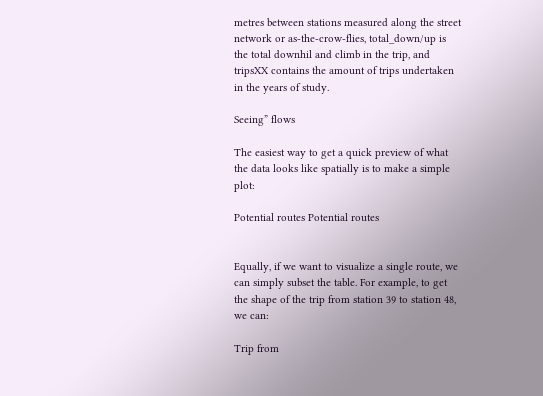metres between stations measured along the street network or as-the-crow-flies, total_down/up is the total downhil and climb in the trip, and tripsXX contains the amount of trips undertaken in the years of study.

Seeing” flows

The easiest way to get a quick preview of what the data looks like spatially is to make a simple plot:

Potential routes Potential routes


Equally, if we want to visualize a single route, we can simply subset the table. For example, to get the shape of the trip from station 39 to station 48, we can:

Trip from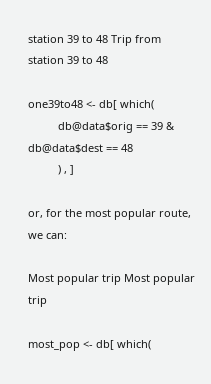station 39 to 48 Trip from station 39 to 48

one39to48 <- db[ which(
          db@data$orig == 39 & db@data$dest == 48
          ) , ]

or, for the most popular route, we can:

Most popular trip Most popular trip

most_pop <- db[ which(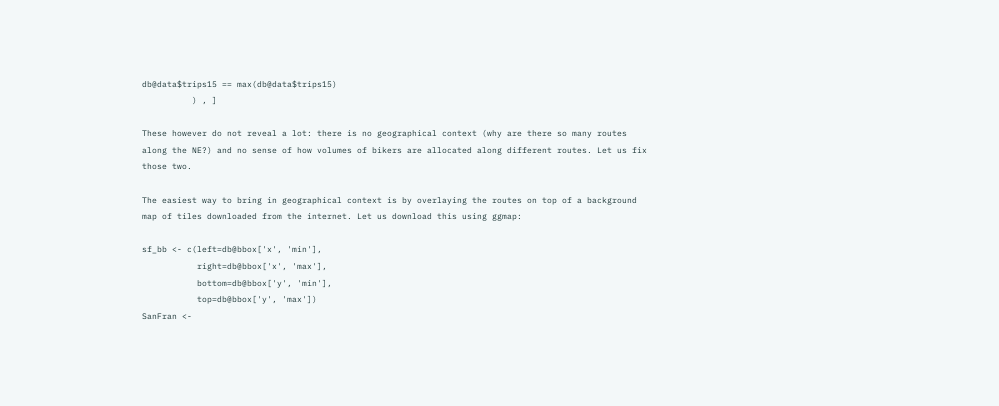db@data$trips15 == max(db@data$trips15)
          ) , ]

These however do not reveal a lot: there is no geographical context (why are there so many routes along the NE?) and no sense of how volumes of bikers are allocated along different routes. Let us fix those two.

The easiest way to bring in geographical context is by overlaying the routes on top of a background map of tiles downloaded from the internet. Let us download this using ggmap:

sf_bb <- c(left=db@bbox['x', 'min'],
           right=db@bbox['x', 'max'],
           bottom=db@bbox['y', 'min'],
           top=db@bbox['y', 'max'])
SanFran <-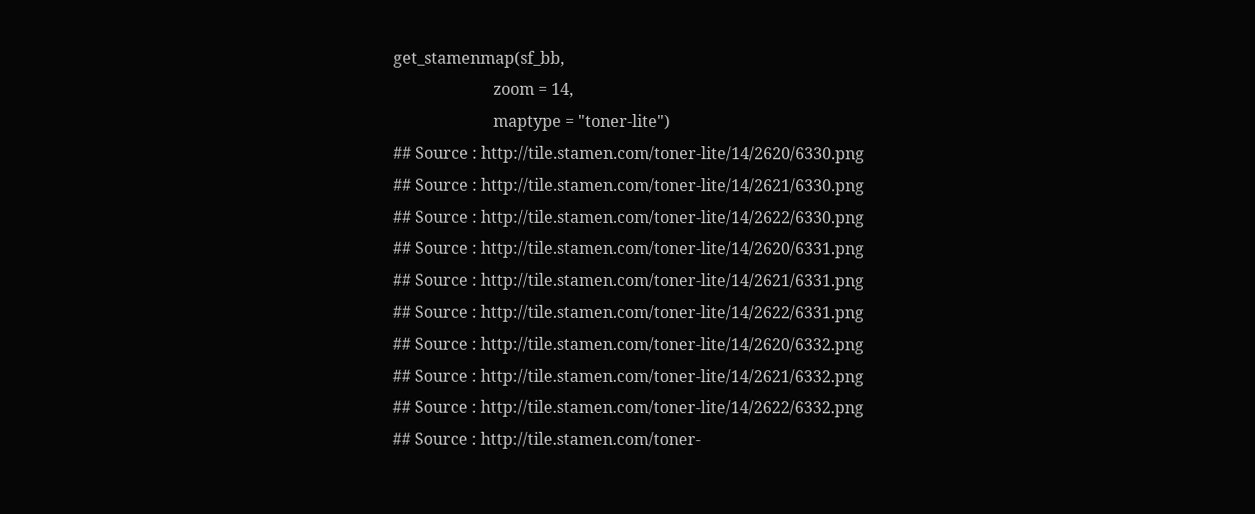get_stamenmap(sf_bb,
                         zoom = 14,
                         maptype = "toner-lite")
## Source : http://tile.stamen.com/toner-lite/14/2620/6330.png
## Source : http://tile.stamen.com/toner-lite/14/2621/6330.png
## Source : http://tile.stamen.com/toner-lite/14/2622/6330.png
## Source : http://tile.stamen.com/toner-lite/14/2620/6331.png
## Source : http://tile.stamen.com/toner-lite/14/2621/6331.png
## Source : http://tile.stamen.com/toner-lite/14/2622/6331.png
## Source : http://tile.stamen.com/toner-lite/14/2620/6332.png
## Source : http://tile.stamen.com/toner-lite/14/2621/6332.png
## Source : http://tile.stamen.com/toner-lite/14/2622/6332.png
## Source : http://tile.stamen.com/toner-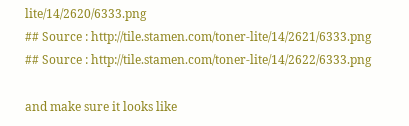lite/14/2620/6333.png
## Source : http://tile.stamen.com/toner-lite/14/2621/6333.png
## Source : http://tile.stamen.com/toner-lite/14/2622/6333.png

and make sure it looks like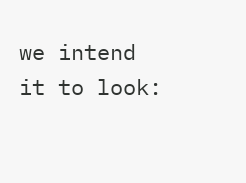we intend it to look: